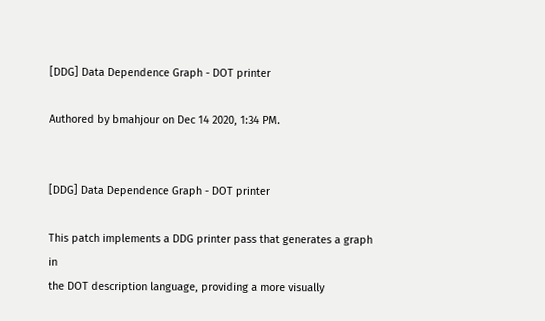[DDG] Data Dependence Graph - DOT printer

Authored by bmahjour on Dec 14 2020, 1:34 PM.


[DDG] Data Dependence Graph - DOT printer

This patch implements a DDG printer pass that generates a graph in
the DOT description language, providing a more visually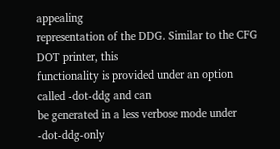appealing
representation of the DDG. Similar to the CFG DOT printer, this
functionality is provided under an option called -dot-ddg and can
be generated in a less verbose mode under -dot-ddg-only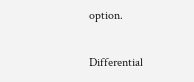option.

Differential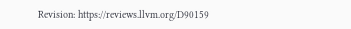Revision: https://reviews.llvm.org/D90159